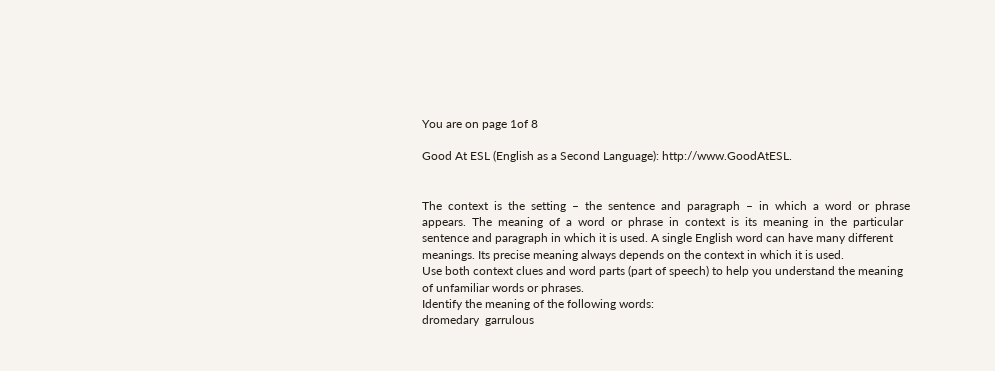You are on page 1of 8

Good At ESL (English as a Second Language): http://www.GoodAtESL.


The  context  is  the  setting  –  the  sentence  and  paragraph  –  in  which  a  word  or  phrase
appears.  The  meaning  of  a  word  or  phrase  in  context  is  its  meaning  in  the  particular
sentence and paragraph in which it is used. A single English word can have many different
meanings. Its precise meaning always depends on the context in which it is used.
Use both context clues and word parts (part of speech) to help you understand the meaning
of unfamiliar words or phrases.
Identify the meaning of the following words:
dromedary  garrulous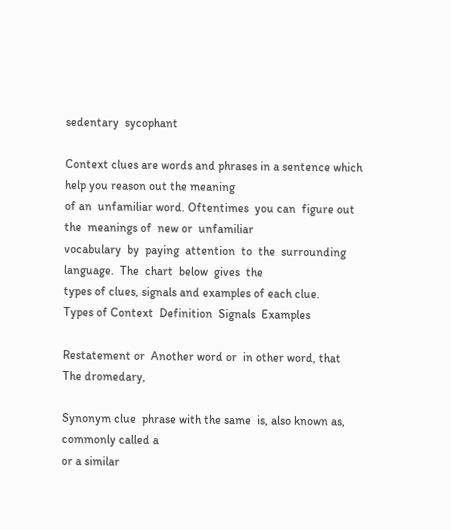sedentary  sycophant

Context clues are words and phrases in a sentence which help you reason out the meaning
of an  unfamiliar word. Oftentimes  you can  figure out the  meanings of  new or  unfamiliar
vocabulary  by  paying  attention  to  the  surrounding  language.  The  chart  below  gives  the
types of clues, signals and examples of each clue.
Types of Context  Definition  Signals  Examples

Restatement or  Another word or  in other word, that  The dromedary,

Synonym clue  phrase with the same  is, also known as,  commonly called a
or a similar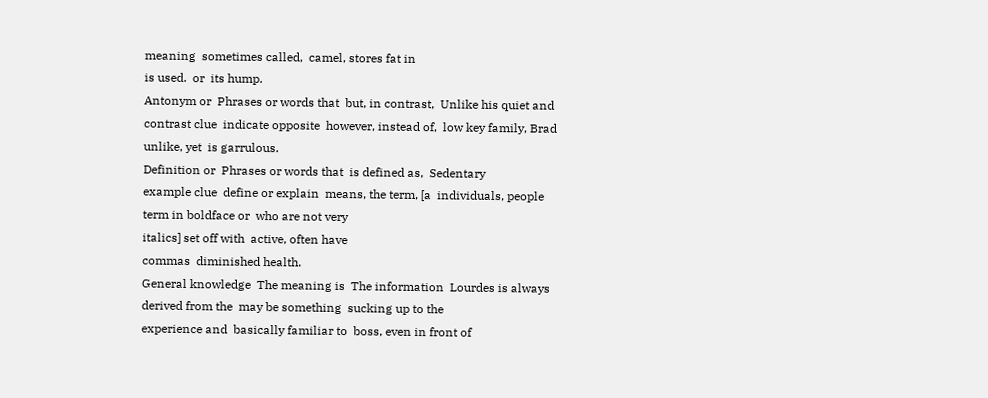meaning  sometimes called,  camel, stores fat in
is used.  or  its hump.
Antonym or  Phrases or words that  but, in contrast,  Unlike his quiet and
contrast clue  indicate opposite  however, instead of,  low key family, Brad
unlike, yet  is garrulous.
Definition or  Phrases or words that  is defined as,  Sedentary
example clue  define or explain  means, the term, [a  individuals, people
term in boldface or  who are not very
italics] set off with  active, often have
commas  diminished health.
General knowledge  The meaning is  The information  Lourdes is always
derived from the  may be something  sucking up to the
experience and  basically familiar to  boss, even in front of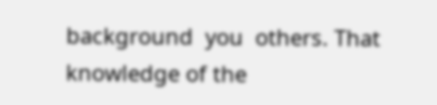background  you  others. That
knowledge of the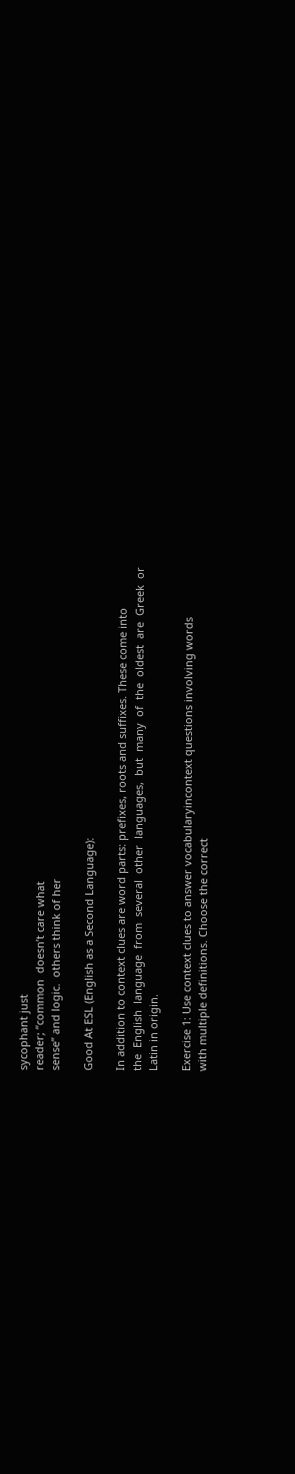sycophant just
reader; “common  doesn’t care what
sense” and logic.  others think of her

Good At ESL (English as a Second Language):

In addition to context clues are word parts: prefixes, roots and suffixes. These come into
the  English  language  from  several  other  languages,  but  many  of  the  oldest  are  Greek  or
Latin in origin.

Exercise 1: Use context clues to answer vocabularyincontext questions involving words
with multiple definitions. Choose the correct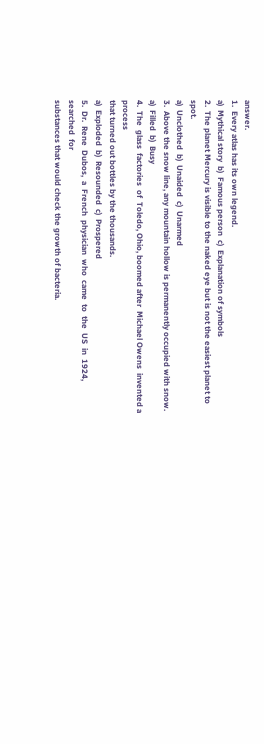answer.
1.  Every atlas has its own legend.
a)  Mythical story  b)  Famous person  c)  Explanation of symbols
2.  The planet Mercury is visible to the naked eye but is not the easiest planet to spot.
a)  Unclothed  b)  Unaided  c)  Unarmed
3.  Above the snow line, any mountain hollow is permanently occupied with snow.
a)  Filled  b)  Busy
4.  The  glass  factories  of  Toledo, Ohio, boomed after  Michael Owens  invented a process
that turned out bottles by the thousands.
a)  Exploded  b)  Resounded  c)  Prospered
5.  Dr.  Rene  Dubos,  a  French  physician  who  came  to  the  US  in  1924,  searched  for
substances that would check the growth of bacteria.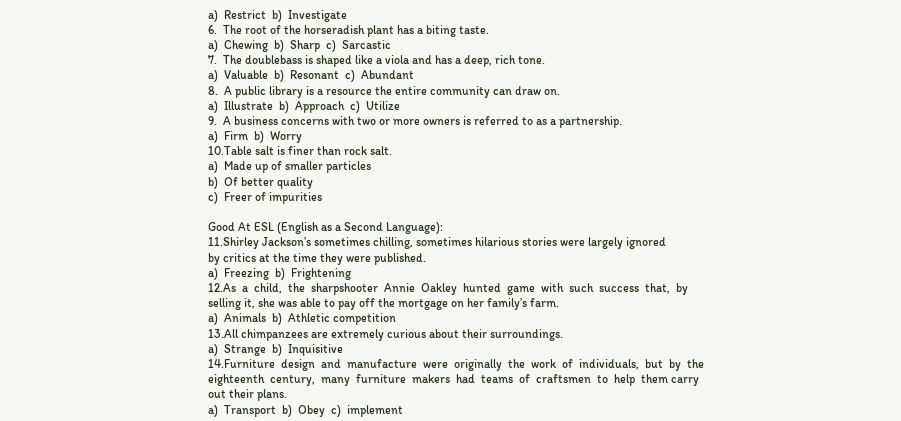a)  Restrict  b)  Investigate
6.  The root of the horseradish plant has a biting taste.
a)  Chewing  b)  Sharp  c)  Sarcastic
7.  The doublebass is shaped like a viola and has a deep, rich tone.
a)  Valuable  b)  Resonant  c)  Abundant
8.  A public library is a resource the entire community can draw on.
a)  Illustrate  b)  Approach  c)  Utilize
9.  A business concerns with two or more owners is referred to as a partnership.
a)  Firm  b)  Worry
10.Table salt is finer than rock salt.
a)  Made up of smaller particles
b)  Of better quality
c)  Freer of impurities

Good At ESL (English as a Second Language):
11.Shirley Jackson’s sometimes chilling, sometimes hilarious stories were largely ignored
by critics at the time they were published.
a)  Freezing  b)  Frightening
12.As  a  child,  the  sharpshooter  Annie  Oakley  hunted  game  with  such  success  that,  by
selling it, she was able to pay off the mortgage on her family’s farm.
a)  Animals  b)  Athletic competition
13.All chimpanzees are extremely curious about their surroundings.
a)  Strange  b)  Inquisitive
14.Furniture  design  and  manufacture  were  originally  the  work  of  individuals,  but  by  the
eighteenth  century,  many  furniture  makers  had  teams  of  craftsmen  to  help  them carry
out their plans.
a)  Transport  b)  Obey  c)  implement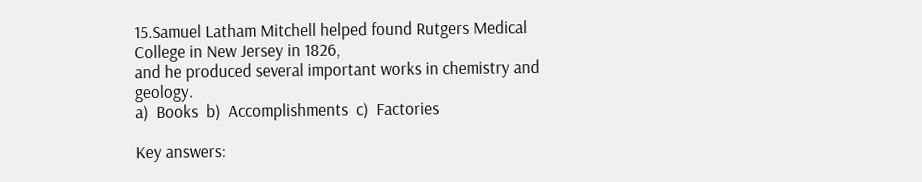15.Samuel Latham Mitchell helped found Rutgers Medical College in New Jersey in 1826,
and he produced several important works in chemistry and geology.
a)  Books  b)  Accomplishments  c)  Factories

Key answers: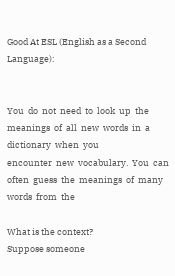Good At ESL (English as a Second Language):


You  do  not  need  to  look  up  the  meanings  of  all  new  words  in  a  dictionary  when  you
encounter  new  vocabulary.  You  can  often  guess  the  meanings  of  many  words  from  the

What is the context?
Suppose someone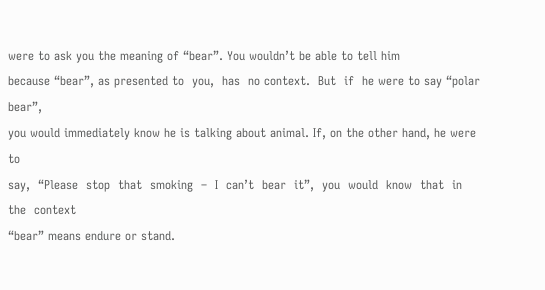were to ask you the meaning of “bear”. You wouldn’t be able to tell him
because “bear”, as presented to  you,  has  no context.  But  if  he were to say “polar bear”,
you would immediately know he is talking about animal. If, on the other hand, he were to
say,  “Please  stop  that  smoking  –  I  can’t  bear  it”,  you  would  know  that  in  the  context
“bear” means endure or stand.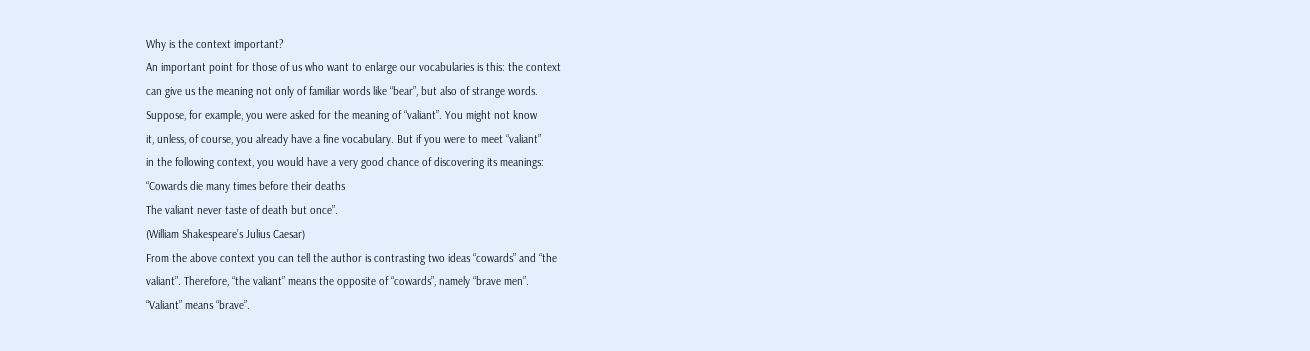Why is the context important?
An important point for those of us who want to enlarge our vocabularies is this: the context
can give us the meaning not only of familiar words like “bear”, but also of strange words.
Suppose, for example, you were asked for the meaning of “valiant”. You might not know
it, unless, of course, you already have a fine vocabulary. But if you were to meet “valiant”
in the following context, you would have a very good chance of discovering its meanings:
“Cowards die many times before their deaths
The valiant never taste of death but once”.
(William Shakespeare’s Julius Caesar)
From the above context you can tell the author is contrasting two ideas “cowards” and “the
valiant”. Therefore, “the valiant” means the opposite of “cowards”, namely “brave men”.
“Valiant” means “brave”.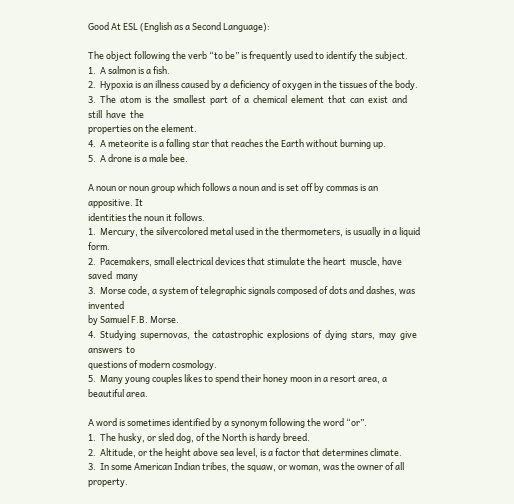Good At ESL (English as a Second Language):

The object following the verb “to be” is frequently used to identify the subject.
1.  A salmon is a fish.
2.  Hypoxia is an illness caused by a deficiency of oxygen in the tissues of the body.
3.  The  atom  is  the  smallest  part  of  a  chemical  element  that  can  exist  and  still  have  the
properties on the element.
4.  A meteorite is a falling star that reaches the Earth without burning up.
5.  A drone is a male bee.

A noun or noun group which follows a noun and is set off by commas is an appositive. It
identities the noun it follows.
1.  Mercury, the silvercolored metal used in the thermometers, is usually in a liquid form.
2.  Pacemakers, small electrical devices that stimulate the heart  muscle, have saved  many
3.  Morse code, a system of telegraphic signals composed of dots and dashes, was invented
by Samuel F.B. Morse.
4.  Studying  supernovas,  the  catastrophic  explosions  of  dying  stars,  may  give  answers  to
questions of modern cosmology.
5.  Many young couples likes to spend their honey moon in a resort area, a beautiful area.

A word is sometimes identified by a synonym following the word “or”.
1.  The husky, or sled dog, of the North is hardy breed.
2.  Altitude, or the height above sea level, is a factor that determines climate.
3.  In some American Indian tribes, the squaw, or woman, was the owner of all property.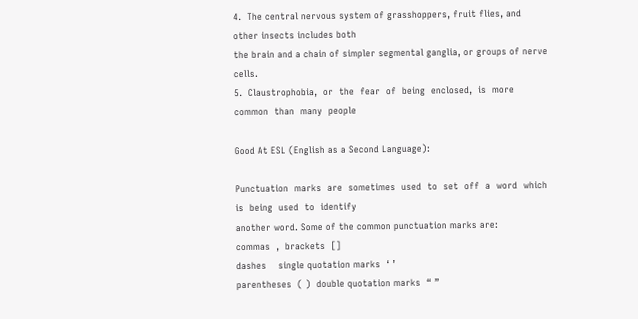4.  The central nervous system of grasshoppers, fruit flies, and other insects includes both
the brain and a chain of simpler segmental ganglia, or groups of nerve cells.
5.  Claustrophobia,  or  the  fear  of  being  enclosed,  is  more  common  than  many  people

Good At ESL (English as a Second Language):

Punctuation  marks  are  sometimes  used  to  set  off  a  word  which  is  being  used  to  identify
another word. Some of the common punctuation marks are:
commas  ,  brackets  []
dashes    single quotation marks  ‘ ’
parentheses  ( )  double quotation marks  “ ”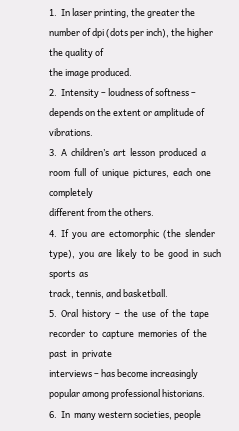1.  In laser printing, the greater the number of dpi (dots per inch), the higher the quality of
the image produced.
2.  Intensity – loudness of softness – depends on the extent or amplitude of vibrations.
3.  A  children’s  art  lesson  produced  a  room  full  of  unique  pictures,  each  one  completely
different from the others.
4.  If  you  are  ectomorphic  (the  slender  type),  you  are  likely  to  be  good  in  such  sports  as
track, tennis, and basketball.
5.  Oral  history  –  the  use  of  the  tape  recorder  to  capture  memories  of  the  past  in  private
interviews – has become increasingly popular among professional historians.
6.  In  many western societies, people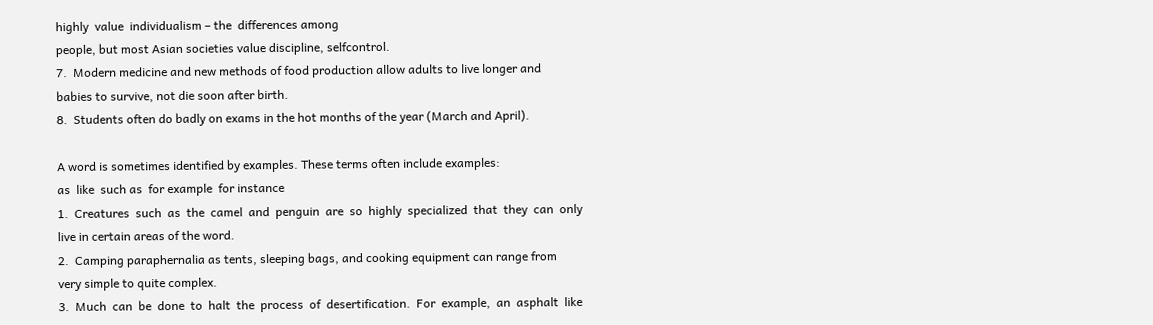highly  value  individualism – the  differences among
people, but most Asian societies value discipline, selfcontrol.
7.  Modern medicine and new methods of food production allow adults to live longer and
babies to survive, not die soon after birth.
8.  Students often do badly on exams in the hot months of the year (March and April).

A word is sometimes identified by examples. These terms often include examples:
as  like  such as  for example  for instance
1.  Creatures  such  as  the  camel  and  penguin  are  so  highly  specialized  that  they  can  only
live in certain areas of the word.
2.  Camping paraphernalia as tents, sleeping bags, and cooking equipment can range from
very simple to quite complex.
3.  Much  can  be  done  to  halt  the  process  of  desertification.  For  example,  an  asphalt  like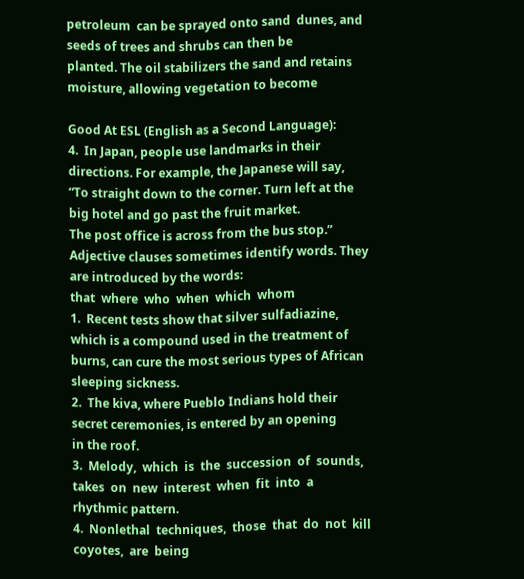petroleum  can be sprayed onto sand  dunes, and seeds of trees and shrubs can then be
planted. The oil stabilizers the sand and retains moisture, allowing vegetation to become

Good At ESL (English as a Second Language):
4.  In Japan, people use landmarks in their directions. For example, the Japanese will say,
“To straight down to the corner. Turn left at the big hotel and go past the fruit market.
The post office is across from the bus stop.”
Adjective clauses sometimes identify words. They are introduced by the words:
that  where  who  when  which  whom
1.  Recent tests show that silver sulfadiazine, which is a compound used in the treatment of
burns, can cure the most serious types of African sleeping sickness.
2.  The kiva, where Pueblo Indians hold their secret ceremonies, is entered by an opening
in the roof.
3.  Melody,  which  is  the  succession  of  sounds,  takes  on  new  interest  when  fit  into  a
rhythmic pattern.
4.  Nonlethal  techniques,  those  that  do  not  kill  coyotes,  are  being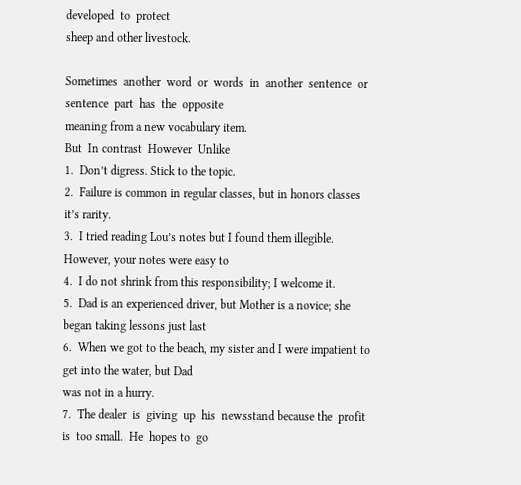developed  to  protect
sheep and other livestock.

Sometimes  another  word  or  words  in  another  sentence  or  sentence  part  has  the  opposite
meaning from a new vocabulary item.
But  In contrast  However  Unlike
1.  Don’t digress. Stick to the topic.
2.  Failure is common in regular classes, but in honors classes it’s rarity.
3.  I tried reading Lou’s notes but I found them illegible. However, your notes were easy to
4.  I do not shrink from this responsibility; I welcome it.
5.  Dad is an experienced driver, but Mother is a novice; she began taking lessons just last
6.  When we got to the beach, my sister and I were impatient to get into the water, but Dad
was not in a hurry.
7.  The dealer  is  giving  up  his  newsstand because the  profit  is  too small.  He  hopes to  go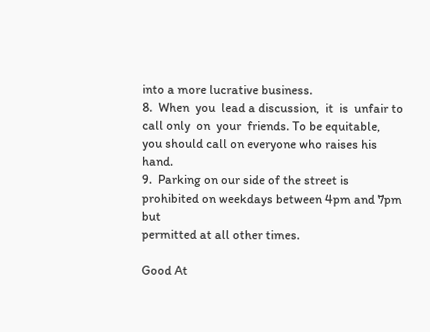into a more lucrative business.
8.  When  you  lead a discussion,  it  is  unfair to call only  on  your  friends. To be equitable,
you should call on everyone who raises his hand.
9.  Parking on our side of the street is prohibited on weekdays between 4pm and 7pm but
permitted at all other times.

Good At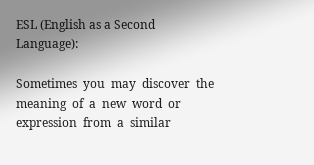ESL (English as a Second Language):

Sometimes  you  may  discover  the  meaning  of  a  new  word  or  expression  from  a  similar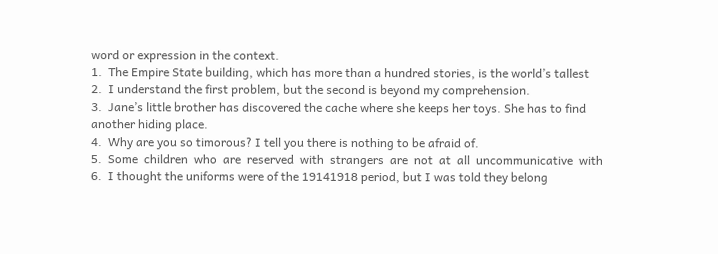word or expression in the context.
1.  The Empire State building, which has more than a hundred stories, is the world’s tallest
2.  I understand the first problem, but the second is beyond my comprehension.
3.  Jane’s little brother has discovered the cache where she keeps her toys. She has to find
another hiding place.
4.  Why are you so timorous? I tell you there is nothing to be afraid of.
5.  Some  children  who  are  reserved  with  strangers  are  not  at  all  uncommunicative  with
6.  I thought the uniforms were of the 19141918 period, but I was told they belong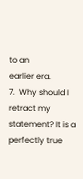to an
earlier era.
7.  Why should I retract my statement? It is a perfectly true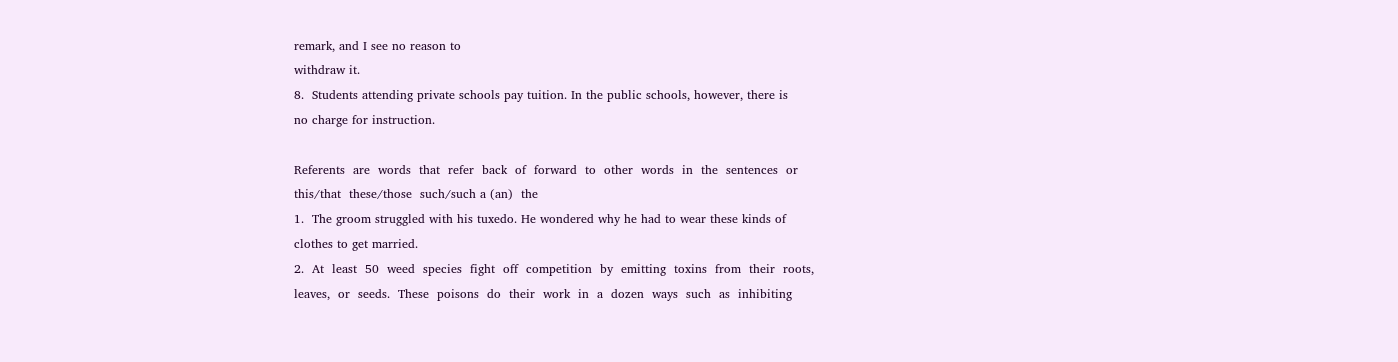remark, and I see no reason to
withdraw it.
8.  Students attending private schools pay tuition. In the public schools, however, there is
no charge for instruction.

Referents  are  words  that  refer  back  of  forward  to  other  words  in  the  sentences  or
this/that  these/those  such/such a (an)  the
1.  The groom struggled with his tuxedo. He wondered why he had to wear these kinds of
clothes to get married.
2.  At  least  50  weed  species  fight  off  competition  by  emitting  toxins  from  their  roots,
leaves,  or  seeds.  These  poisons  do  their  work  in  a  dozen  ways  such  as  inhibiting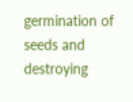germination of seeds and destroying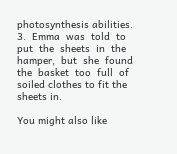photosynthesis abilities.
3.  Emma  was  told  to  put  the  sheets  in  the  hamper,  but  she  found  the  basket  too  full  of
soiled clothes to fit the sheets in.

You might also like